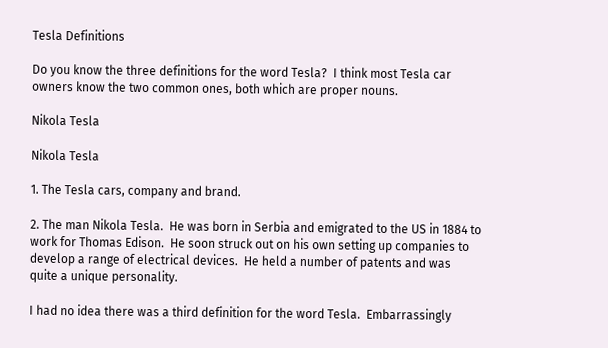Tesla Definitions

Do you know the three definitions for the word Tesla?  I think most Tesla car owners know the two common ones, both which are proper nouns.

Nikola Tesla

Nikola Tesla

1. The Tesla cars, company and brand.

2. The man Nikola Tesla.  He was born in Serbia and emigrated to the US in 1884 to work for Thomas Edison.  He soon struck out on his own setting up companies to develop a range of electrical devices.  He held a number of patents and was quite a unique personality.

I had no idea there was a third definition for the word Tesla.  Embarrassingly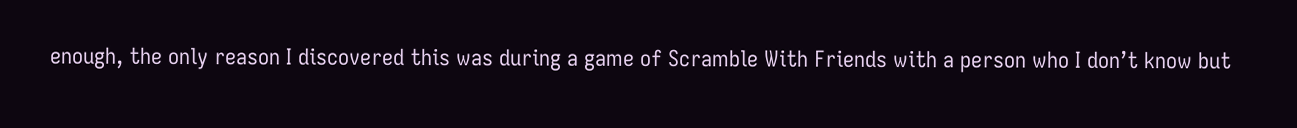enough, the only reason I discovered this was during a game of Scramble With Friends with a person who I don’t know but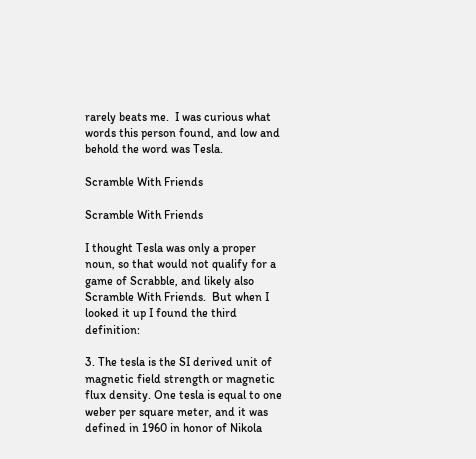rarely beats me.  I was curious what words this person found, and low and behold the word was Tesla.

Scramble With Friends

Scramble With Friends

I thought Tesla was only a proper noun, so that would not qualify for a game of Scrabble, and likely also Scramble With Friends.  But when I looked it up I found the third definition:

3. The tesla is the SI derived unit of magnetic field strength or magnetic flux density. One tesla is equal to one weber per square meter, and it was defined in 1960 in honor of Nikola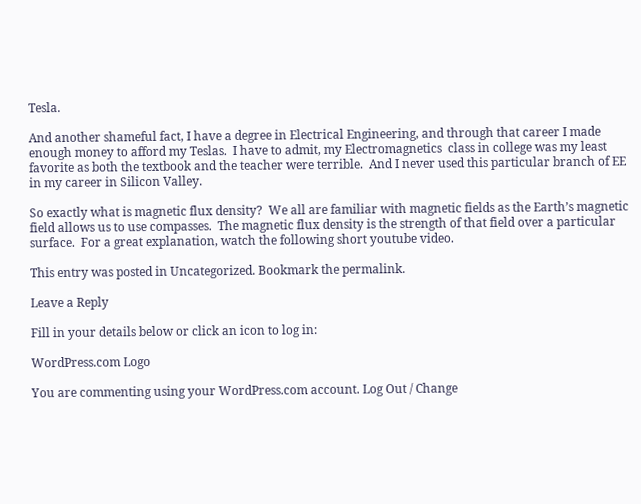Tesla.

And another shameful fact, I have a degree in Electrical Engineering, and through that career I made enough money to afford my Teslas.  I have to admit, my Electromagnetics  class in college was my least favorite as both the textbook and the teacher were terrible.  And I never used this particular branch of EE in my career in Silicon Valley.

So exactly what is magnetic flux density?  We all are familiar with magnetic fields as the Earth’s magnetic field allows us to use compasses.  The magnetic flux density is the strength of that field over a particular surface.  For a great explanation, watch the following short youtube video.

This entry was posted in Uncategorized. Bookmark the permalink.

Leave a Reply

Fill in your details below or click an icon to log in:

WordPress.com Logo

You are commenting using your WordPress.com account. Log Out / Change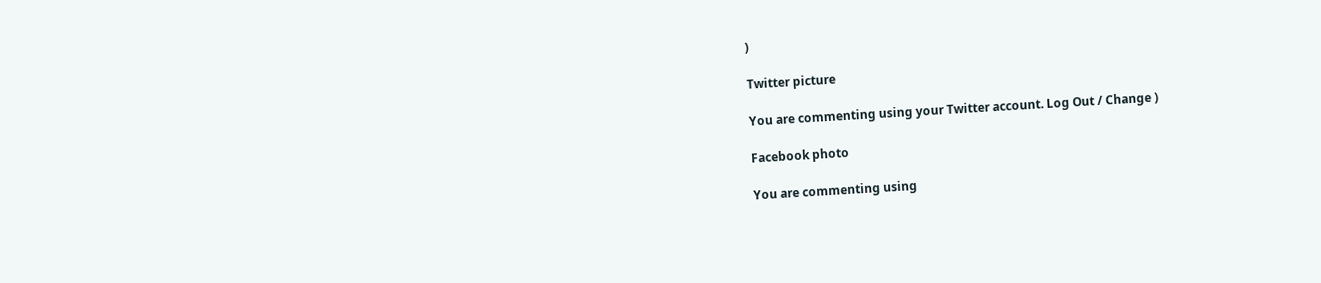)

Twitter picture

You are commenting using your Twitter account. Log Out / Change )

Facebook photo

You are commenting using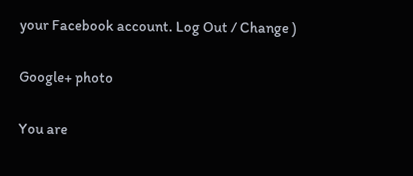your Facebook account. Log Out / Change )

Google+ photo

You are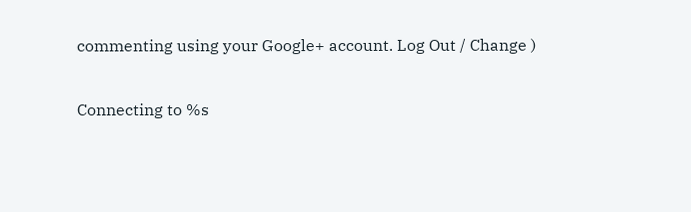commenting using your Google+ account. Log Out / Change )

Connecting to %s